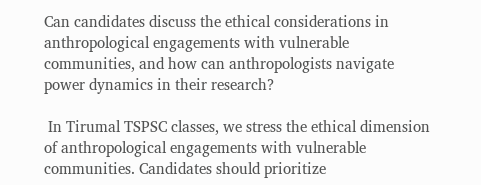Can candidates discuss the ethical considerations in anthropological engagements with vulnerable communities, and how can anthropologists navigate power dynamics in their research?

 In Tirumal TSPSC classes, we stress the ethical dimension of anthropological engagements with vulnerable communities. Candidates should prioritize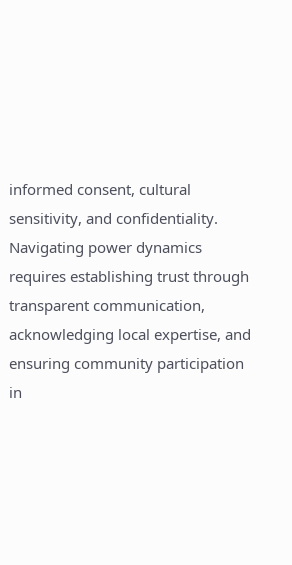informed consent, cultural sensitivity, and confidentiality. Navigating power dynamics requires establishing trust through transparent communication, acknowledging local expertise, and ensuring community participation in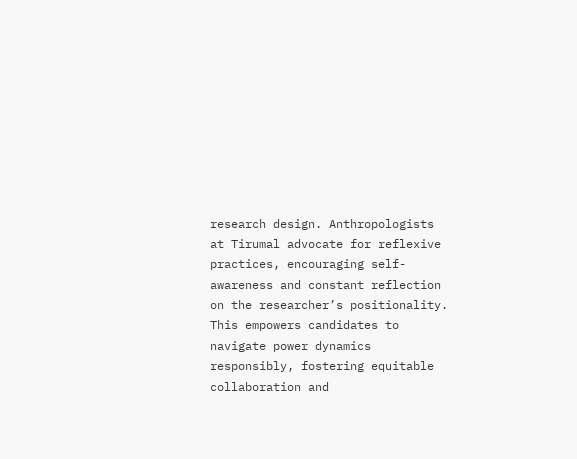research design. Anthropologists at Tirumal advocate for reflexive practices, encouraging self-awareness and constant reflection on the researcher’s positionality. This empowers candidates to navigate power dynamics responsibly, fostering equitable collaboration and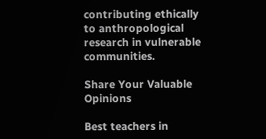contributing ethically to anthropological research in vulnerable communities.

Share Your Valuable Opinions

Best teachers in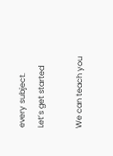every subject.
Let’s get started

We can teach you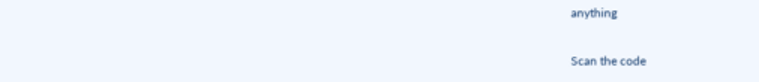anything

Scan the code